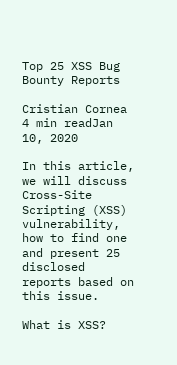Top 25 XSS Bug Bounty Reports

Cristian Cornea
4 min readJan 10, 2020

In this article, we will discuss Cross-Site Scripting (XSS) vulnerability, how to find one and present 25 disclosed reports based on this issue.

What is XSS?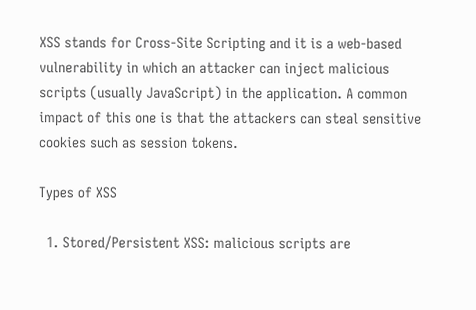XSS stands for Cross-Site Scripting and it is a web-based vulnerability in which an attacker can inject malicious scripts (usually JavaScript) in the application. A common impact of this one is that the attackers can steal sensitive cookies such as session tokens.

Types of XSS

  1. Stored/Persistent XSS: malicious scripts are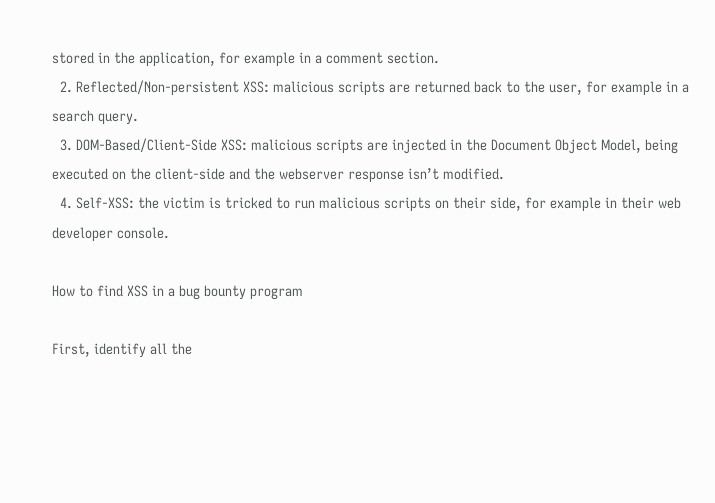stored in the application, for example in a comment section.
  2. Reflected/Non-persistent XSS: malicious scripts are returned back to the user, for example in a search query.
  3. DOM-Based/Client-Side XSS: malicious scripts are injected in the Document Object Model, being executed on the client-side and the webserver response isn’t modified.
  4. Self-XSS: the victim is tricked to run malicious scripts on their side, for example in their web developer console.

How to find XSS in a bug bounty program

First, identify all the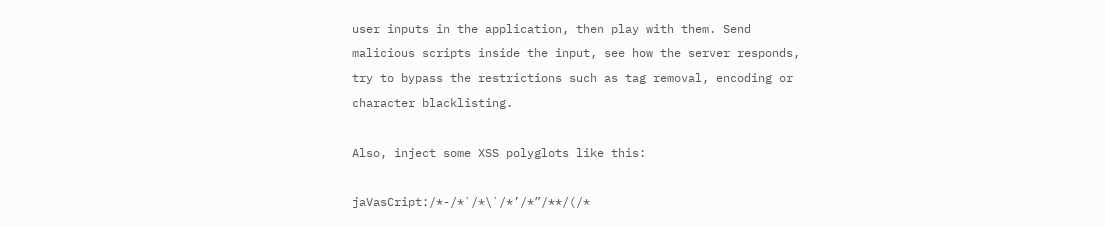user inputs in the application, then play with them. Send malicious scripts inside the input, see how the server responds, try to bypass the restrictions such as tag removal, encoding or character blacklisting.

Also, inject some XSS polyglots like this:

jaVasCript:/*-/*`/*\`/*’/*”/**/(/*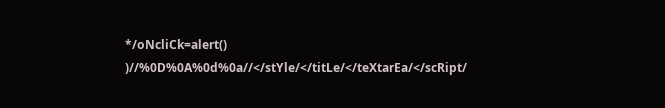*/oNcliCk=alert() )//%0D%0A%0d%0a//</stYle/</titLe/</teXtarEa/</scRipt/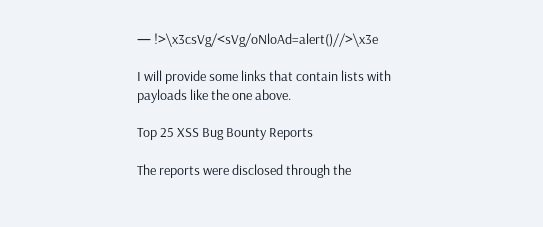— !>\x3csVg/<sVg/oNloAd=alert()//>\x3e

I will provide some links that contain lists with payloads like the one above.

Top 25 XSS Bug Bounty Reports

The reports were disclosed through the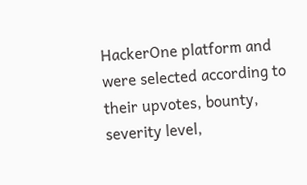HackerOne platform and were selected according to their upvotes, bounty, severity level,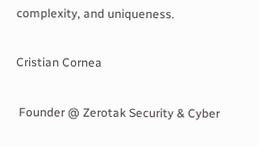complexity, and uniqueness.

Cristian Cornea

 Founder @ Zerotak Security & Cyber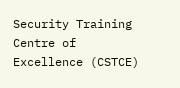Security Training Centre of Excellence (CSTCE)